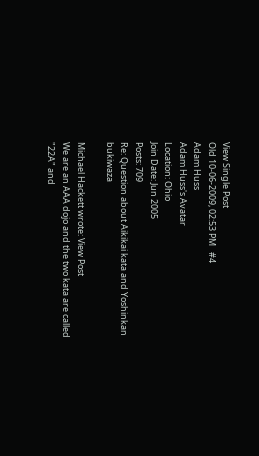View Single Post
Old 10-06-2009, 02:53 PM   #4
Adam Huss
Adam Huss's Avatar
Location: Ohio
Join Date: Jun 2005
Posts: 709
Re: Question about Aikikai kata and Yoshinkan bukiwaza

Michael Hackett wrote: View Post
We are an AAA dojo and the two kata are called "22A" and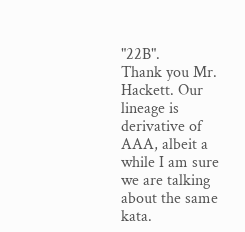"22B".
Thank you Mr. Hackett. Our lineage is derivative of AAA, albeit a while I am sure we are talking about the same kata.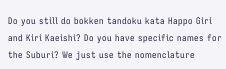Do you still do bokken tandoku kata Happo Giri and Kiri Kaeishi? Do you have specific names for the Suburi? We just use the nomenclature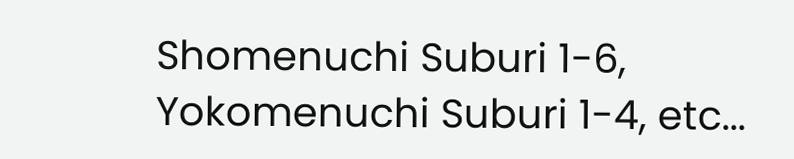Shomenuchi Suburi 1-6, Yokomenuchi Suburi 1-4, etc...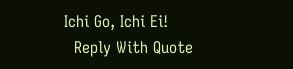Ichi Go, Ichi Ei!
  Reply With Quote